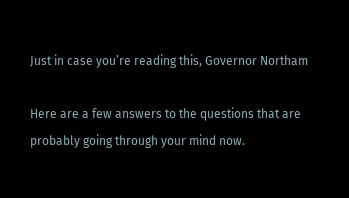Just in case you’re reading this, Governor Northam

Here are a few answers to the questions that are probably going through your mind now.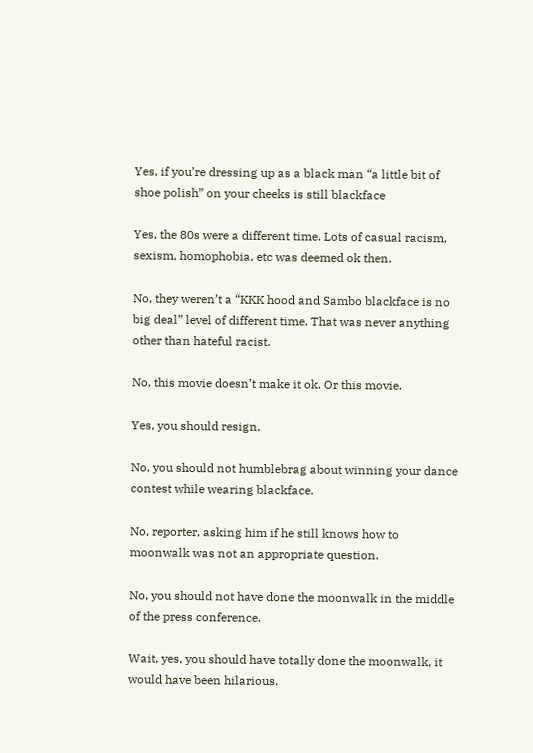Yes, if you’re dressing up as a black man “a little bit of shoe polish” on your cheeks is still blackface

Yes, the 80s were a different time. Lots of casual racism, sexism, homophobia, etc was deemed ok then.

No, they weren’t a “KKK hood and Sambo blackface is no big deal” level of different time. That was never anything other than hateful racist.

No, this movie doesn’t make it ok. Or this movie.

Yes, you should resign.

No, you should not humblebrag about winning your dance contest while wearing blackface.

No, reporter, asking him if he still knows how to moonwalk was not an appropriate question.

No, you should not have done the moonwalk in the middle of the press conference.

Wait, yes, you should have totally done the moonwalk, it would have been hilarious.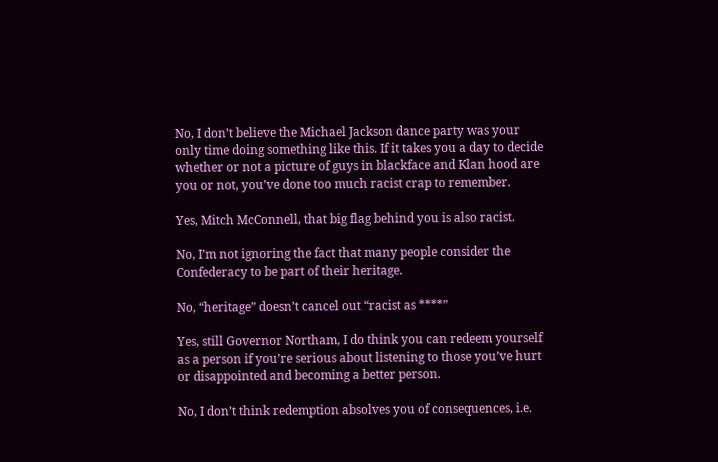No, I don’t believe the Michael Jackson dance party was your only time doing something like this. If it takes you a day to decide whether or not a picture of guys in blackface and Klan hood are you or not, you’ve done too much racist crap to remember.

Yes, Mitch McConnell, that big flag behind you is also racist.

No, I’m not ignoring the fact that many people consider the Confederacy to be part of their heritage.

No, “heritage” doesn’t cancel out “racist as ****”

Yes, still Governor Northam, I do think you can redeem yourself as a person if you’re serious about listening to those you’ve hurt or disappointed and becoming a better person.

No, I don’t think redemption absolves you of consequences, i.e.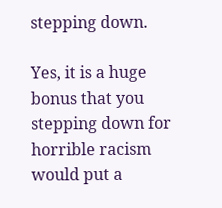stepping down.

Yes, it is a huge bonus that you stepping down for horrible racism would put a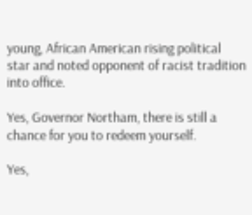young, African American rising political star and noted opponent of racist tradition into office.

Yes, Governor Northam, there is still a chance for you to redeem yourself.

Yes,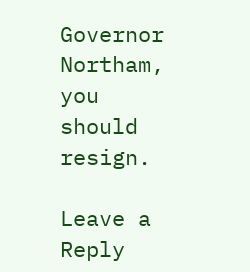Governor Northam, you should resign.

Leave a Reply